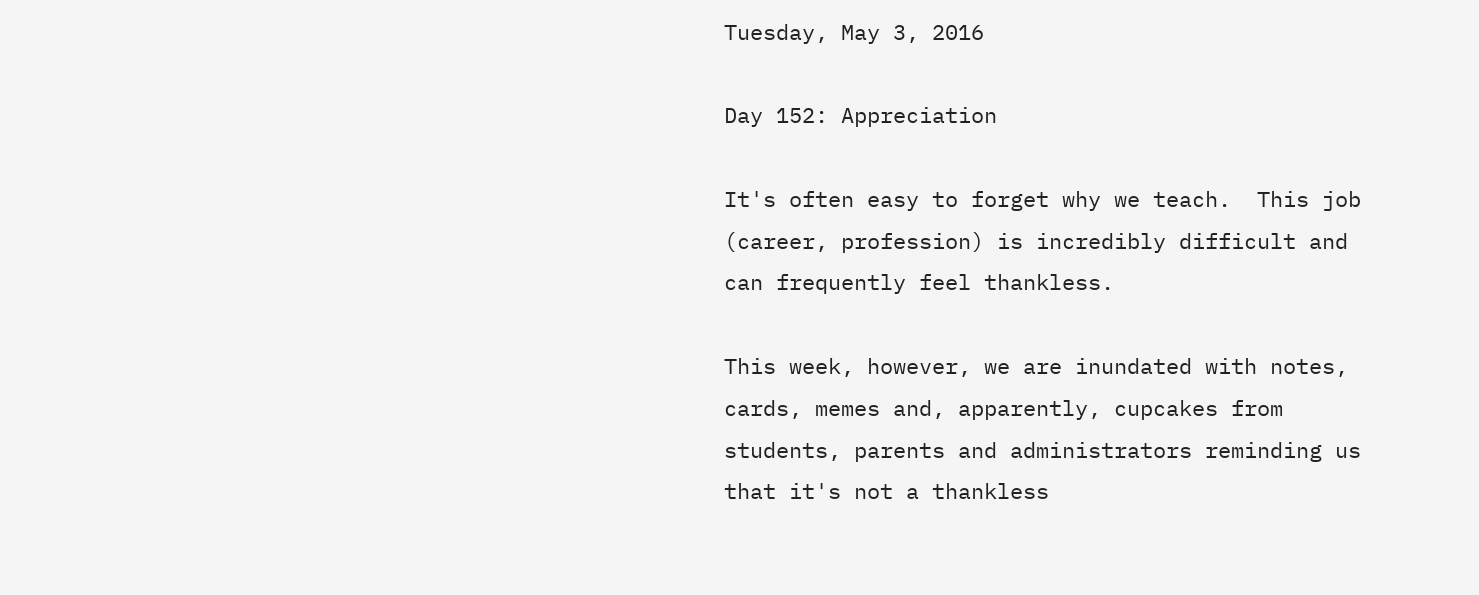Tuesday, May 3, 2016

Day 152: Appreciation

It's often easy to forget why we teach.  This job (career, profession) is incredibly difficult and can frequently feel thankless.

This week, however, we are inundated with notes, cards, memes and, apparently, cupcakes from students, parents and administrators reminding us that it's not a thankless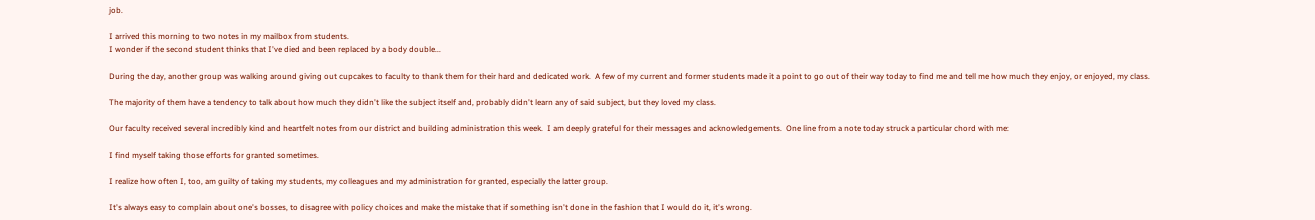job.

I arrived this morning to two notes in my mailbox from students.
I wonder if the second student thinks that I've died and been replaced by a body double...

During the day, another group was walking around giving out cupcakes to faculty to thank them for their hard and dedicated work.  A few of my current and former students made it a point to go out of their way today to find me and tell me how much they enjoy, or enjoyed, my class.

The majority of them have a tendency to talk about how much they didn't like the subject itself and, probably didn't learn any of said subject, but they loved my class.

Our faculty received several incredibly kind and heartfelt notes from our district and building administration this week.  I am deeply grateful for their messages and acknowledgements.  One line from a note today struck a particular chord with me:

I find myself taking those efforts for granted sometimes.

I realize how often I, too, am guilty of taking my students, my colleagues and my administration for granted, especially the latter group.

It's always easy to complain about one's bosses, to disagree with policy choices and make the mistake that if something isn't done in the fashion that I would do it, it's wrong.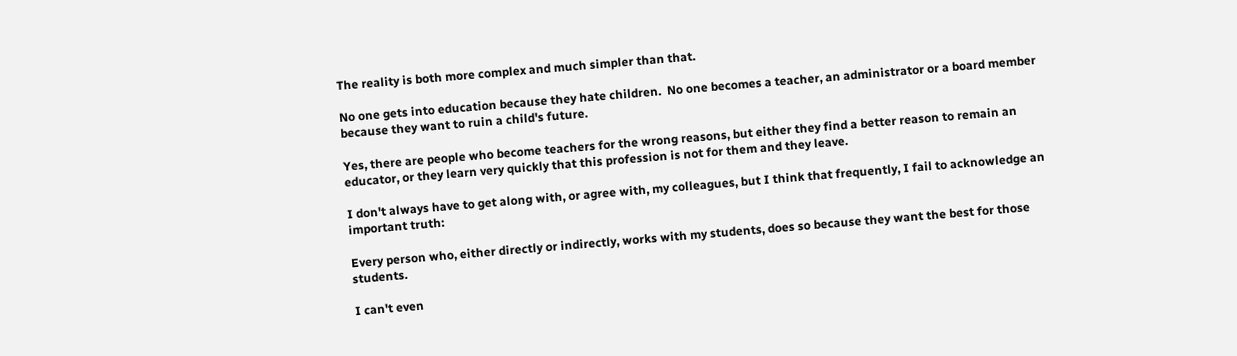The reality is both more complex and much simpler than that.

No one gets into education because they hate children.  No one becomes a teacher, an administrator or a board member because they want to ruin a child's future.

Yes, there are people who become teachers for the wrong reasons, but either they find a better reason to remain an educator, or they learn very quickly that this profession is not for them and they leave.

I don't always have to get along with, or agree with, my colleagues, but I think that frequently, I fail to acknowledge an important truth:

Every person who, either directly or indirectly, works with my students, does so because they want the best for those students.

I can't even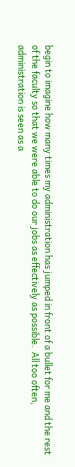begin to imagine how many times my administration has jumped in front of a bullet for me and the rest of the faculty so that we were able to do our jobs as effectively as possible.  All too often, administration is seen as a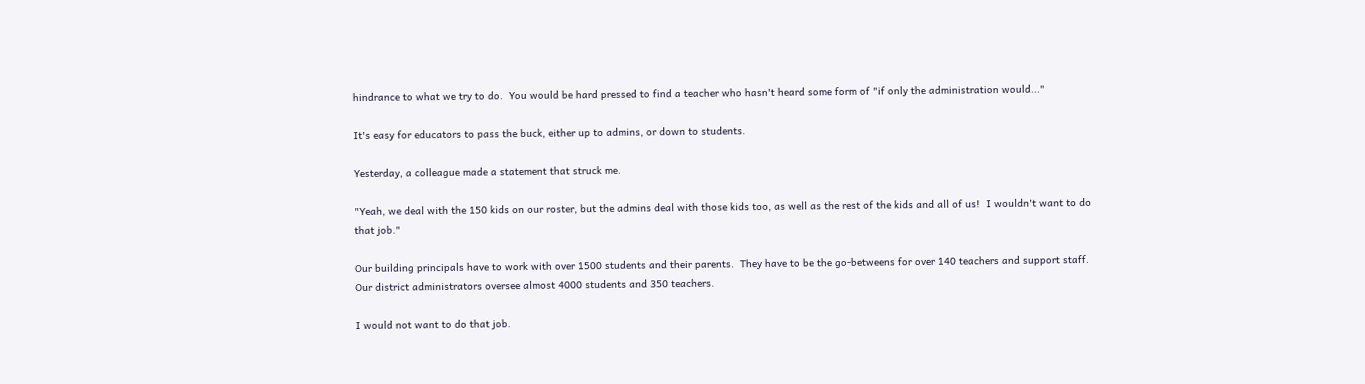hindrance to what we try to do.  You would be hard pressed to find a teacher who hasn't heard some form of "if only the administration would..."

It's easy for educators to pass the buck, either up to admins, or down to students.

Yesterday, a colleague made a statement that struck me.

"Yeah, we deal with the 150 kids on our roster, but the admins deal with those kids too, as well as the rest of the kids and all of us!  I wouldn't want to do that job."

Our building principals have to work with over 1500 students and their parents.  They have to be the go-betweens for over 140 teachers and support staff.  Our district administrators oversee almost 4000 students and 350 teachers.

I would not want to do that job.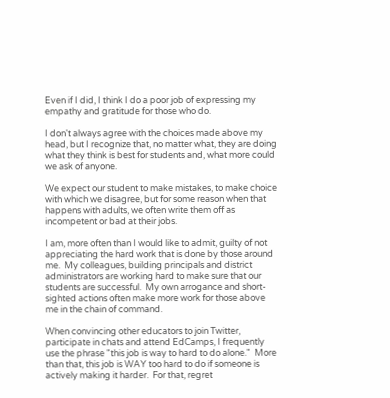Even if I did, I think I do a poor job of expressing my empathy and gratitude for those who do.

I don't always agree with the choices made above my head, but I recognize that, no matter what, they are doing what they think is best for students and, what more could we ask of anyone.

We expect our student to make mistakes, to make choice with which we disagree, but for some reason when that happens with adults, we often write them off as incompetent or bad at their jobs.

I am, more often than I would like to admit, guilty of not appreciating the hard work that is done by those around me.  My colleagues, building principals and district administrators are working hard to make sure that our students are successful.  My own arrogance and short-sighted actions often make more work for those above me in the chain of command.

When convincing other educators to join Twitter, participate in chats and attend EdCamps, I frequently use the phrase "this job is way to hard to do alone."  More than that, this job is WAY too hard to do if someone is actively making it harder.  For that, regret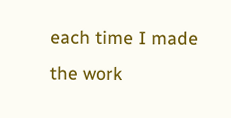each time I made the work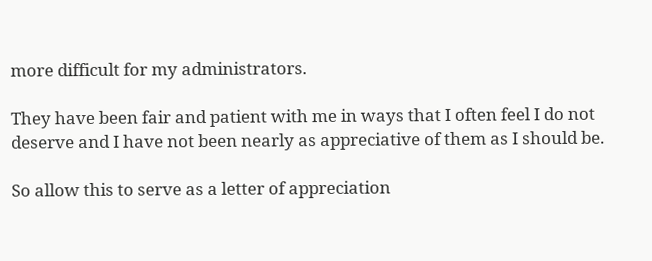more difficult for my administrators.

They have been fair and patient with me in ways that I often feel I do not deserve and I have not been nearly as appreciative of them as I should be.

So allow this to serve as a letter of appreciation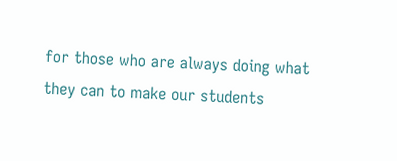for those who are always doing what they can to make our students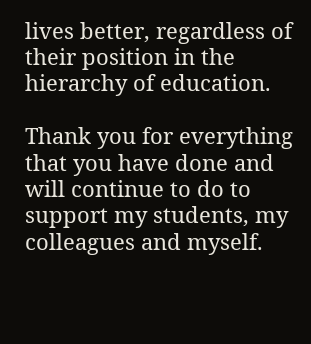lives better, regardless of their position in the hierarchy of education.

Thank you for everything that you have done and will continue to do to support my students, my colleagues and myself.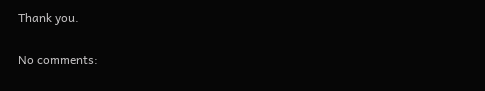Thank you.

No comments: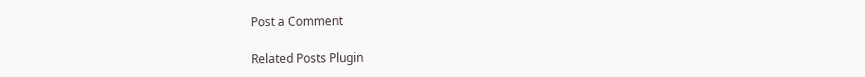Post a Comment

Related Posts Plugin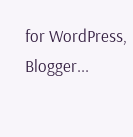for WordPress, Blogger...